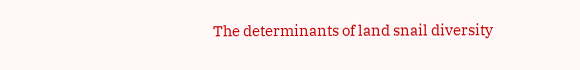The determinants of land snail diversity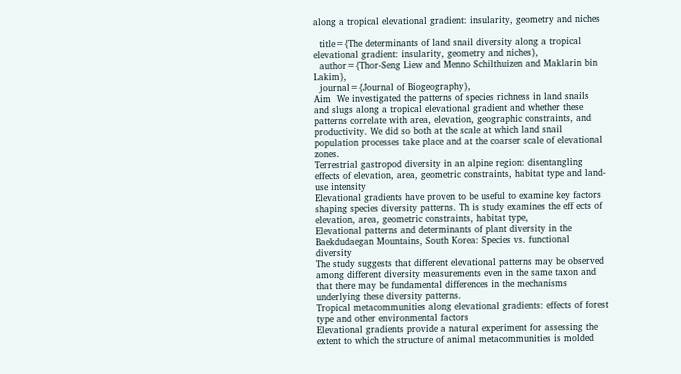along a tropical elevational gradient: insularity, geometry and niches

  title={The determinants of land snail diversity along a tropical elevational gradient: insularity, geometry and niches},
  author={Thor-Seng Liew and Menno Schilthuizen and Maklarin bin Lakim},
  journal={Journal of Biogeography},
Aim  We investigated the patterns of species richness in land snails and slugs along a tropical elevational gradient and whether these patterns correlate with area, elevation, geographic constraints, and productivity. We did so both at the scale at which land snail population processes take place and at the coarser scale of elevational zones.
Terrestrial gastropod diversity in an alpine region: disentangling effects of elevation, area, geometric constraints, habitat type and land-use intensity
Elevational gradients have proven to be useful to examine key factors shaping species diversity patterns. Th is study examines the eff ects of elevation, area, geometric constraints, habitat type,
Elevational patterns and determinants of plant diversity in the Baekdudaegan Mountains, South Korea: Species vs. functional diversity
The study suggests that different elevational patterns may be observed among different diversity measurements even in the same taxon and that there may be fundamental differences in the mechanisms underlying these diversity patterns.
Tropical metacommunities along elevational gradients: effects of forest type and other environmental factors
Elevational gradients provide a natural experiment for assessing the extent to which the structure of animal metacommunities is molded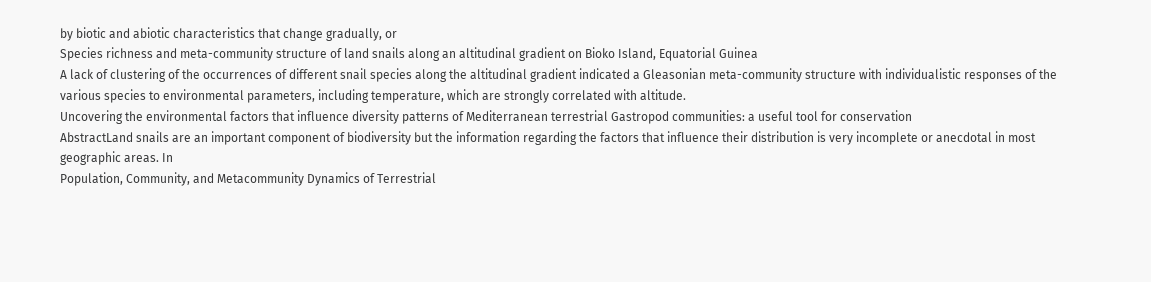by biotic and abiotic characteristics that change gradually, or
Species richness and meta-community structure of land snails along an altitudinal gradient on Bioko Island, Equatorial Guinea
A lack of clustering of the occurrences of different snail species along the altitudinal gradient indicated a Gleasonian meta-community structure with individualistic responses of the various species to environmental parameters, including temperature, which are strongly correlated with altitude.
Uncovering the environmental factors that influence diversity patterns of Mediterranean terrestrial Gastropod communities: a useful tool for conservation
AbstractLand snails are an important component of biodiversity but the information regarding the factors that influence their distribution is very incomplete or anecdotal in most geographic areas. In
Population, Community, and Metacommunity Dynamics of Terrestrial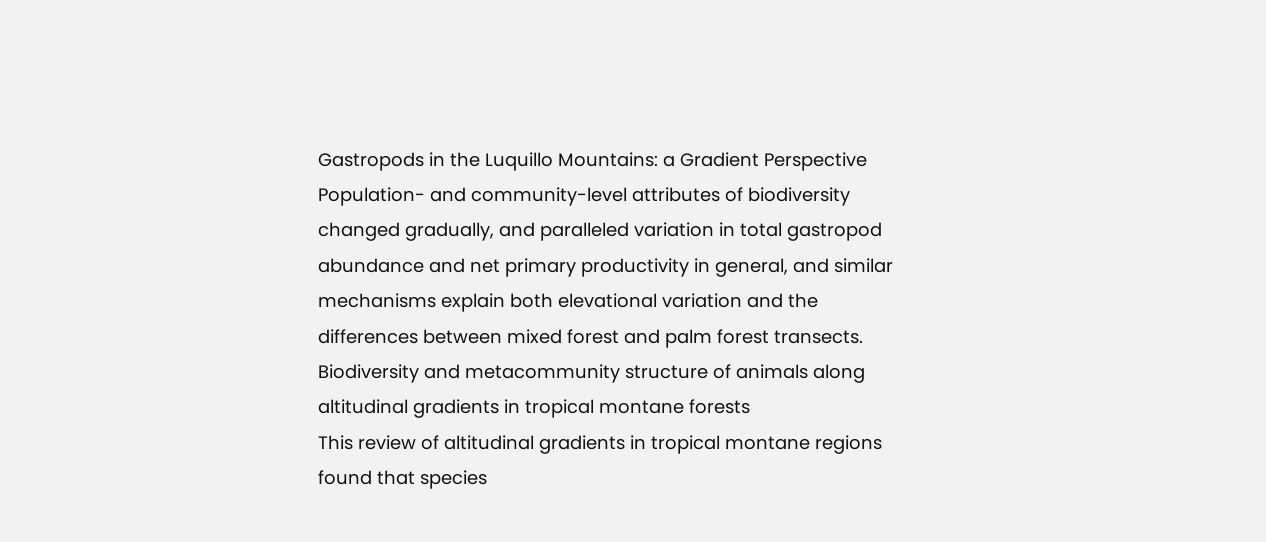Gastropods in the Luquillo Mountains: a Gradient Perspective
Population- and community-level attributes of biodiversity changed gradually, and paralleled variation in total gastropod abundance and net primary productivity in general, and similar mechanisms explain both elevational variation and the differences between mixed forest and palm forest transects.
Biodiversity and metacommunity structure of animals along altitudinal gradients in tropical montane forests
This review of altitudinal gradients in tropical montane regions found that species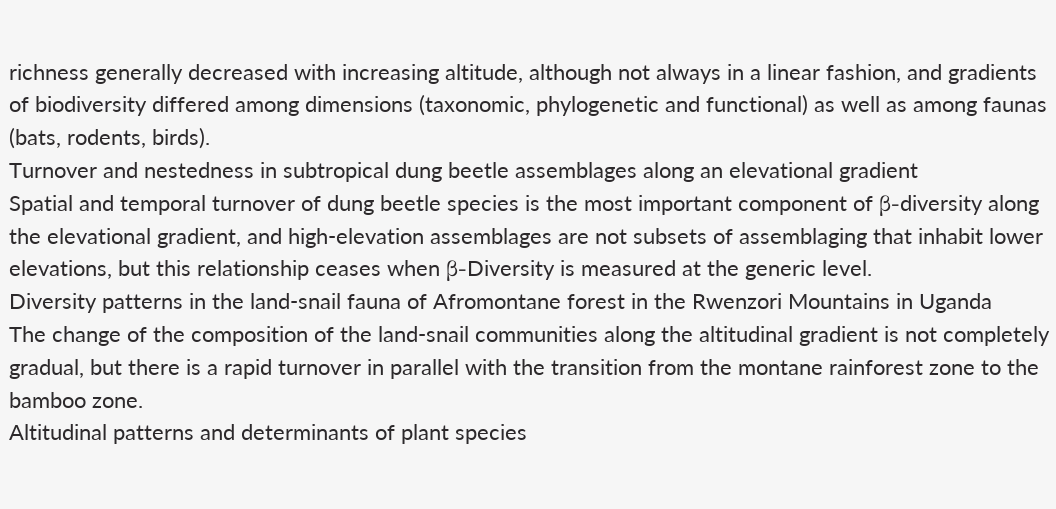richness generally decreased with increasing altitude, although not always in a linear fashion, and gradients of biodiversity differed among dimensions (taxonomic, phylogenetic and functional) as well as among faunas (bats, rodents, birds).
Turnover and nestedness in subtropical dung beetle assemblages along an elevational gradient
Spatial and temporal turnover of dung beetle species is the most important component of β‐diversity along the elevational gradient, and high‐elevation assemblages are not subsets of assemblaging that inhabit lower elevations, but this relationship ceases when β‐Diversity is measured at the generic level.
Diversity patterns in the land-snail fauna of Afromontane forest in the Rwenzori Mountains in Uganda
The change of the composition of the land-snail communities along the altitudinal gradient is not completely gradual, but there is a rapid turnover in parallel with the transition from the montane rainforest zone to the bamboo zone.
Altitudinal patterns and determinants of plant species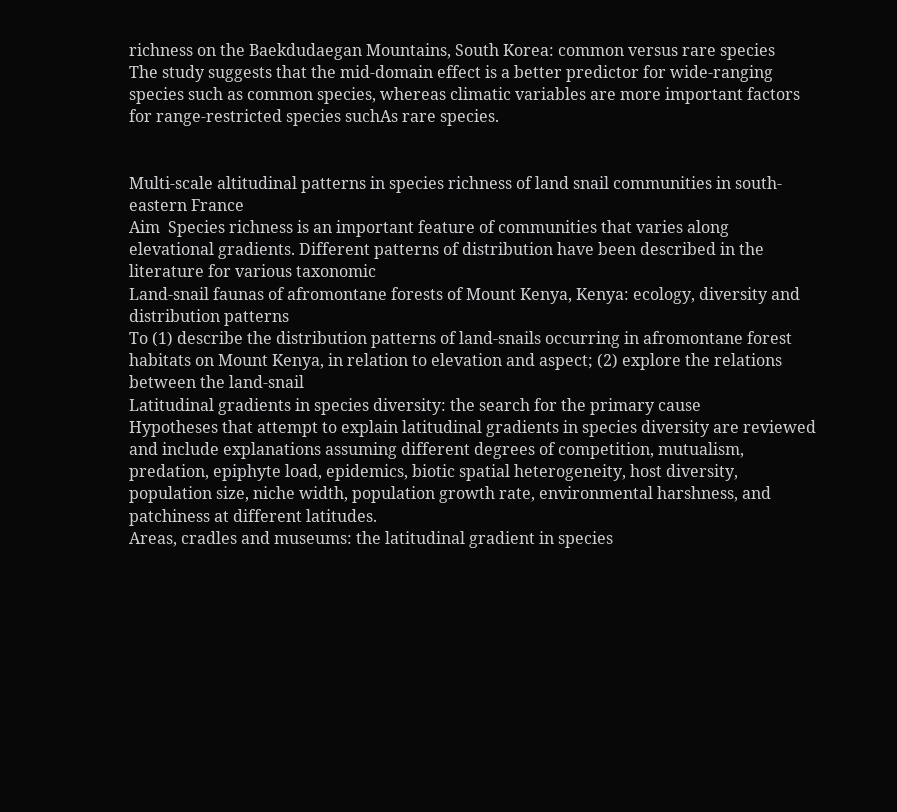richness on the Baekdudaegan Mountains, South Korea: common versus rare species
The study suggests that the mid-domain effect is a better predictor for wide-ranging species such as common species, whereas climatic variables are more important factors for range-restricted species suchAs rare species.


Multi‐scale altitudinal patterns in species richness of land snail communities in south‐eastern France
Aim  Species richness is an important feature of communities that varies along elevational gradients. Different patterns of distribution have been described in the literature for various taxonomic
Land‐snail faunas of afromontane forests of Mount Kenya, Kenya: ecology, diversity and distribution patterns
To (1) describe the distribution patterns of land‐snails occurring in afromontane forest habitats on Mount Kenya, in relation to elevation and aspect; (2) explore the relations between the land‐snail
Latitudinal gradients in species diversity: the search for the primary cause
Hypotheses that attempt to explain latitudinal gradients in species diversity are reviewed and include explanations assuming different degrees of competition, mutualism, predation, epiphyte load, epidemics, biotic spatial heterogeneity, host diversity, population size, niche width, population growth rate, environmental harshness, and patchiness at different latitudes.
Areas, cradles and museums: the latitudinal gradient in species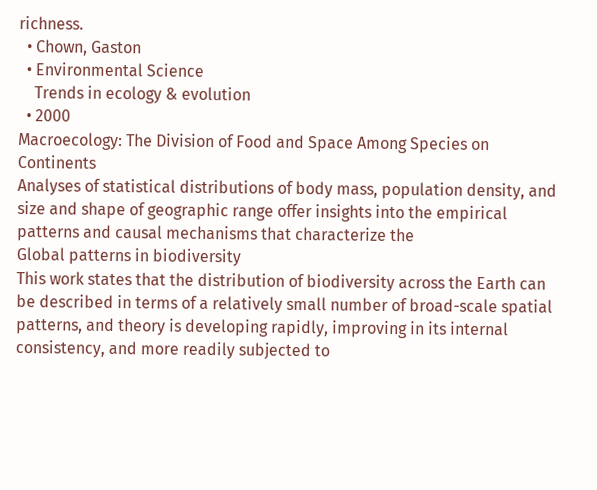richness.
  • Chown, Gaston
  • Environmental Science
    Trends in ecology & evolution
  • 2000
Macroecology: The Division of Food and Space Among Species on Continents
Analyses of statistical distributions of body mass, population density, and size and shape of geographic range offer insights into the empirical patterns and causal mechanisms that characterize the
Global patterns in biodiversity
This work states that the distribution of biodiversity across the Earth can be described in terms of a relatively small number of broad-scale spatial patterns, and theory is developing rapidly, improving in its internal consistency, and more readily subjected to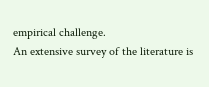empirical challenge.
An extensive survey of the literature is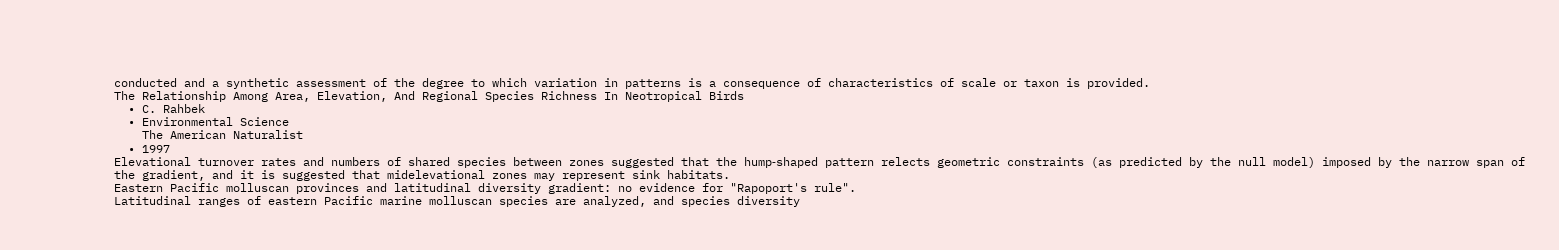conducted and a synthetic assessment of the degree to which variation in patterns is a consequence of characteristics of scale or taxon is provided.
The Relationship Among Area, Elevation, And Regional Species Richness In Neotropical Birds
  • C. Rahbek
  • Environmental Science
    The American Naturalist
  • 1997
Elevational turnover rates and numbers of shared species between zones suggested that the hump‐shaped pattern relects geometric constraints (as predicted by the null model) imposed by the narrow span of the gradient, and it is suggested that midelevational zones may represent sink habitats.
Eastern Pacific molluscan provinces and latitudinal diversity gradient: no evidence for "Rapoport's rule".
Latitudinal ranges of eastern Pacific marine molluscan species are analyzed, and species diversity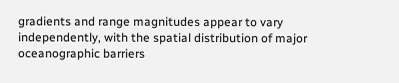gradients and range magnitudes appear to vary independently, with the spatial distribution of major oceanographic barriers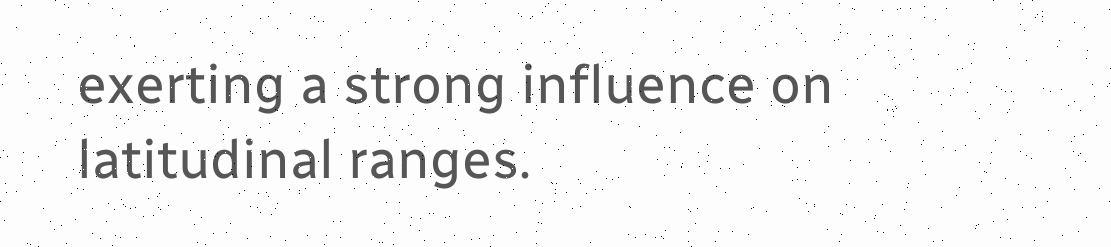exerting a strong influence on latitudinal ranges.